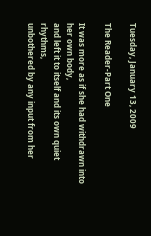Tuesday, January 13, 2009

The Reader-Part One

It was more as if she had withdrawn into her own body,
and left it to itself and its own quiet rhythms,
unbothered by any input from her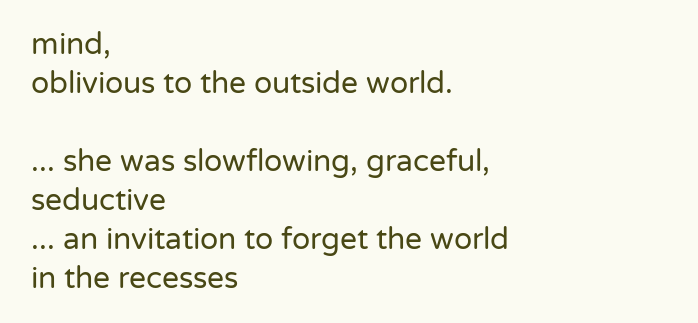mind,
oblivious to the outside world.

... she was slowflowing, graceful, seductive
... an invitation to forget the world
in the recesses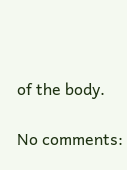of the body.

No comments: